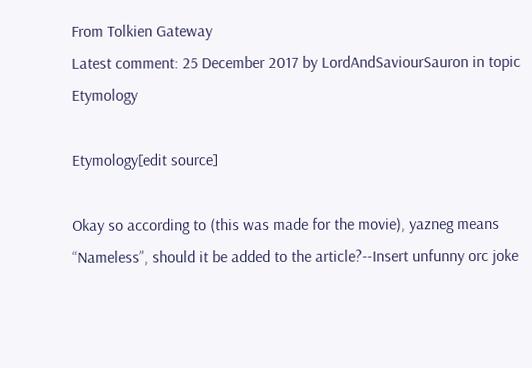From Tolkien Gateway
Latest comment: 25 December 2017 by LordAndSaviourSauron in topic Etymology

Etymology[edit source]

Okay so according to (this was made for the movie), yazneg means “Nameless”, should it be added to the article?--Insert unfunny orc joke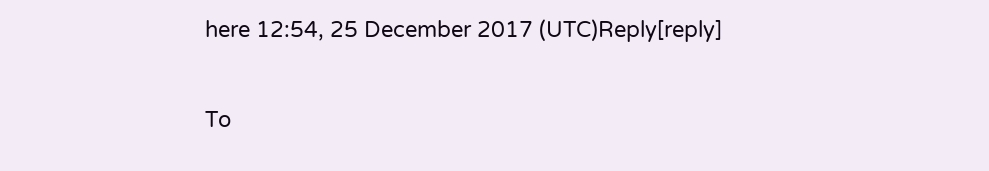here 12:54, 25 December 2017 (UTC)Reply[reply]

To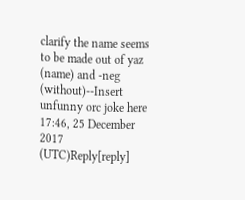clarify the name seems to be made out of yaz (name) and -neg (without)--Insert unfunny orc joke here 17:46, 25 December 2017 (UTC)Reply[reply]